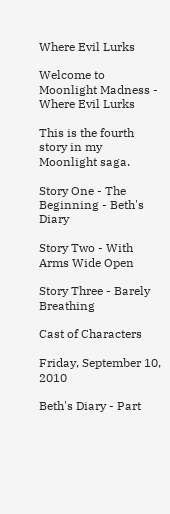Where Evil Lurks

Welcome to Moonlight Madness - Where Evil Lurks

This is the fourth story in my Moonlight saga.

Story One - The Beginning - Beth's Diary

Story Two - With Arms Wide Open

Story Three - Barely Breathing

Cast of Characters

Friday, September 10, 2010

Beth's Diary - Part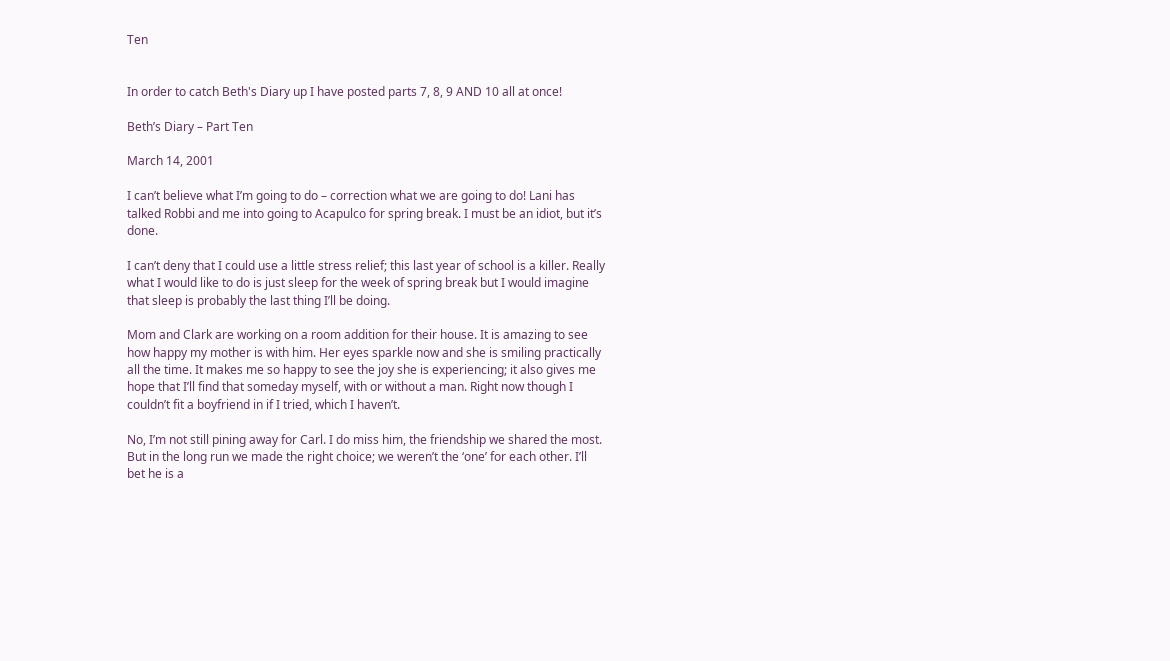Ten


In order to catch Beth's Diary up I have posted parts 7, 8, 9 AND 10 all at once!

Beth’s Diary – Part Ten

March 14, 2001

I can’t believe what I’m going to do – correction what we are going to do! Lani has talked Robbi and me into going to Acapulco for spring break. I must be an idiot, but it’s done.

I can’t deny that I could use a little stress relief; this last year of school is a killer. Really what I would like to do is just sleep for the week of spring break but I would imagine that sleep is probably the last thing I’ll be doing.

Mom and Clark are working on a room addition for their house. It is amazing to see how happy my mother is with him. Her eyes sparkle now and she is smiling practically all the time. It makes me so happy to see the joy she is experiencing; it also gives me hope that I’ll find that someday myself, with or without a man. Right now though I couldn’t fit a boyfriend in if I tried, which I haven’t.

No, I’m not still pining away for Carl. I do miss him, the friendship we shared the most. But in the long run we made the right choice; we weren’t the ‘one’ for each other. I’ll bet he is a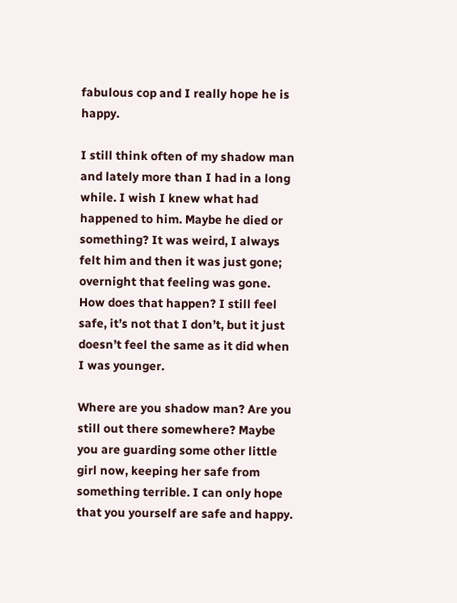fabulous cop and I really hope he is happy.

I still think often of my shadow man and lately more than I had in a long while. I wish I knew what had happened to him. Maybe he died or something? It was weird, I always felt him and then it was just gone; overnight that feeling was gone. How does that happen? I still feel safe, it’s not that I don’t, but it just doesn’t feel the same as it did when I was younger.

Where are you shadow man? Are you still out there somewhere? Maybe you are guarding some other little girl now, keeping her safe from something terrible. I can only hope that you yourself are safe and happy.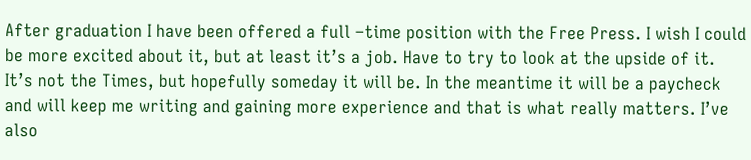After graduation I have been offered a full –time position with the Free Press. I wish I could be more excited about it, but at least it’s a job. Have to try to look at the upside of it. It’s not the Times, but hopefully someday it will be. In the meantime it will be a paycheck and will keep me writing and gaining more experience and that is what really matters. I’ve also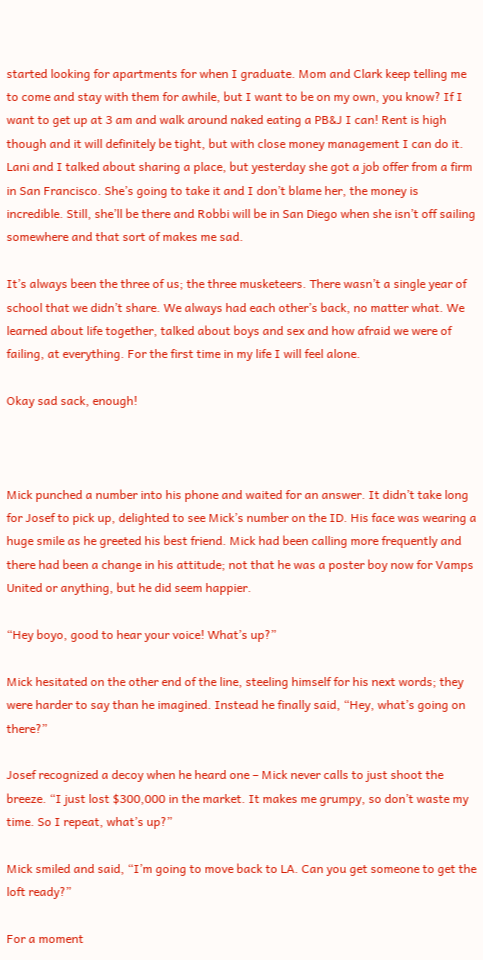started looking for apartments for when I graduate. Mom and Clark keep telling me to come and stay with them for awhile, but I want to be on my own, you know? If I want to get up at 3 am and walk around naked eating a PB&J I can! Rent is high though and it will definitely be tight, but with close money management I can do it. Lani and I talked about sharing a place, but yesterday she got a job offer from a firm in San Francisco. She’s going to take it and I don’t blame her, the money is incredible. Still, she’ll be there and Robbi will be in San Diego when she isn’t off sailing somewhere and that sort of makes me sad.

It’s always been the three of us; the three musketeers. There wasn’t a single year of school that we didn’t share. We always had each other’s back, no matter what. We learned about life together, talked about boys and sex and how afraid we were of failing, at everything. For the first time in my life I will feel alone.

Okay sad sack, enough!



Mick punched a number into his phone and waited for an answer. It didn’t take long for Josef to pick up, delighted to see Mick’s number on the ID. His face was wearing a huge smile as he greeted his best friend. Mick had been calling more frequently and there had been a change in his attitude; not that he was a poster boy now for Vamps United or anything, but he did seem happier.

“Hey boyo, good to hear your voice! What’s up?”

Mick hesitated on the other end of the line, steeling himself for his next words; they were harder to say than he imagined. Instead he finally said, “Hey, what’s going on there?”

Josef recognized a decoy when he heard one – Mick never calls to just shoot the breeze. “I just lost $300,000 in the market. It makes me grumpy, so don’t waste my time. So I repeat, what’s up?”

Mick smiled and said, “I’m going to move back to LA. Can you get someone to get the loft ready?”

For a moment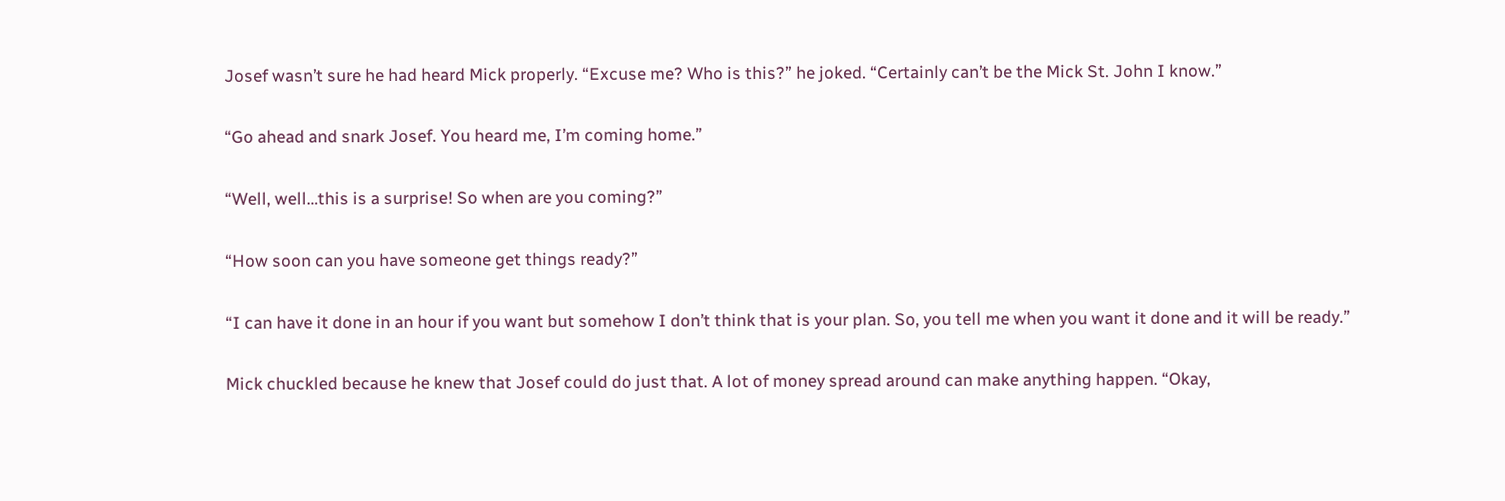Josef wasn’t sure he had heard Mick properly. “Excuse me? Who is this?” he joked. “Certainly can’t be the Mick St. John I know.”

“Go ahead and snark Josef. You heard me, I’m coming home.”

“Well, well…this is a surprise! So when are you coming?”

“How soon can you have someone get things ready?”

“I can have it done in an hour if you want but somehow I don’t think that is your plan. So, you tell me when you want it done and it will be ready.”

Mick chuckled because he knew that Josef could do just that. A lot of money spread around can make anything happen. “Okay,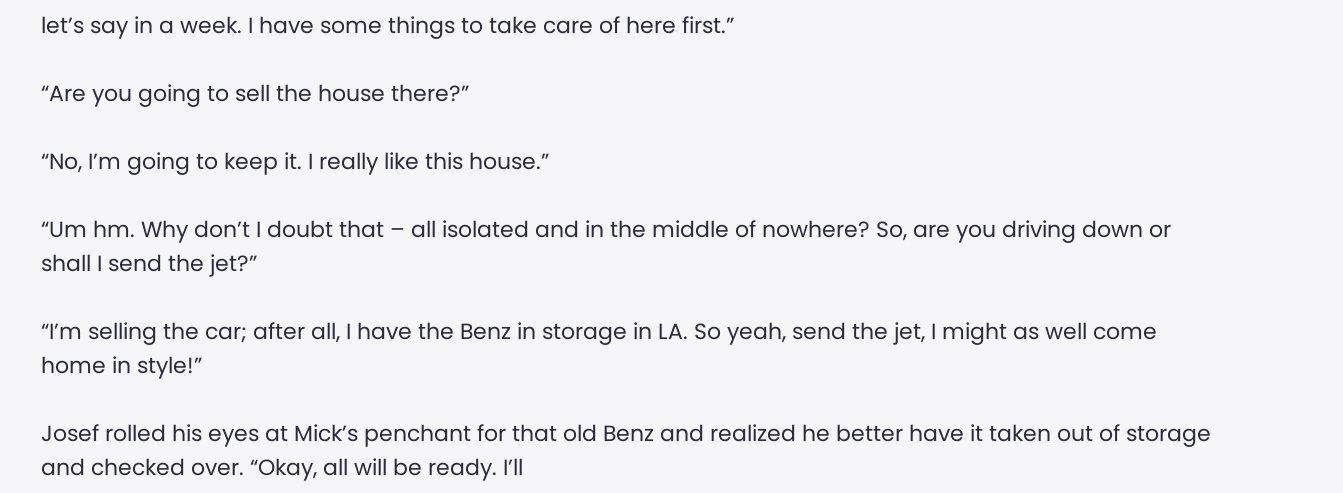let’s say in a week. I have some things to take care of here first.”

“Are you going to sell the house there?”

“No, I’m going to keep it. I really like this house.”

“Um hm. Why don’t I doubt that – all isolated and in the middle of nowhere? So, are you driving down or shall I send the jet?”

“I’m selling the car; after all, I have the Benz in storage in LA. So yeah, send the jet, I might as well come home in style!”

Josef rolled his eyes at Mick’s penchant for that old Benz and realized he better have it taken out of storage and checked over. “Okay, all will be ready. I’ll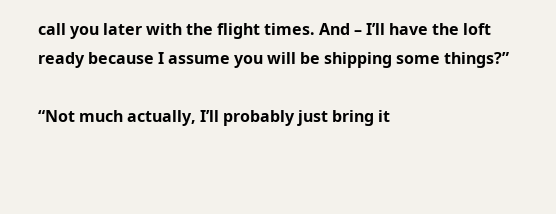call you later with the flight times. And – I’ll have the loft ready because I assume you will be shipping some things?”

“Not much actually, I’ll probably just bring it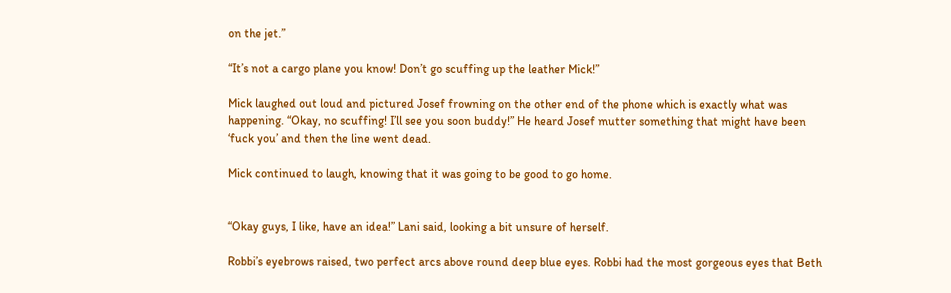on the jet.”

“It’s not a cargo plane you know! Don’t go scuffing up the leather Mick!”

Mick laughed out loud and pictured Josef frowning on the other end of the phone which is exactly what was happening. “Okay, no scuffing! I’ll see you soon buddy!” He heard Josef mutter something that might have been ‘fuck you’ and then the line went dead.

Mick continued to laugh, knowing that it was going to be good to go home.


“Okay guys, I like, have an idea!” Lani said, looking a bit unsure of herself.

Robbi’s eyebrows raised, two perfect arcs above round deep blue eyes. Robbi had the most gorgeous eyes that Beth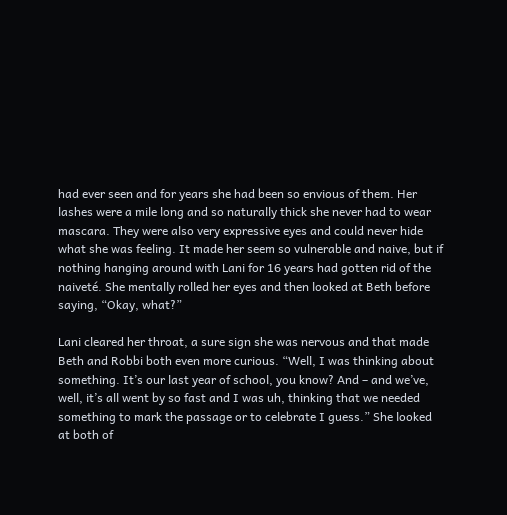had ever seen and for years she had been so envious of them. Her lashes were a mile long and so naturally thick she never had to wear mascara. They were also very expressive eyes and could never hide what she was feeling. It made her seem so vulnerable and naive, but if nothing hanging around with Lani for 16 years had gotten rid of the naiveté. She mentally rolled her eyes and then looked at Beth before saying, “Okay, what?”

Lani cleared her throat, a sure sign she was nervous and that made Beth and Robbi both even more curious. “Well, I was thinking about something. It’s our last year of school, you know? And – and we’ve, well, it’s all went by so fast and I was uh, thinking that we needed something to mark the passage or to celebrate I guess.” She looked at both of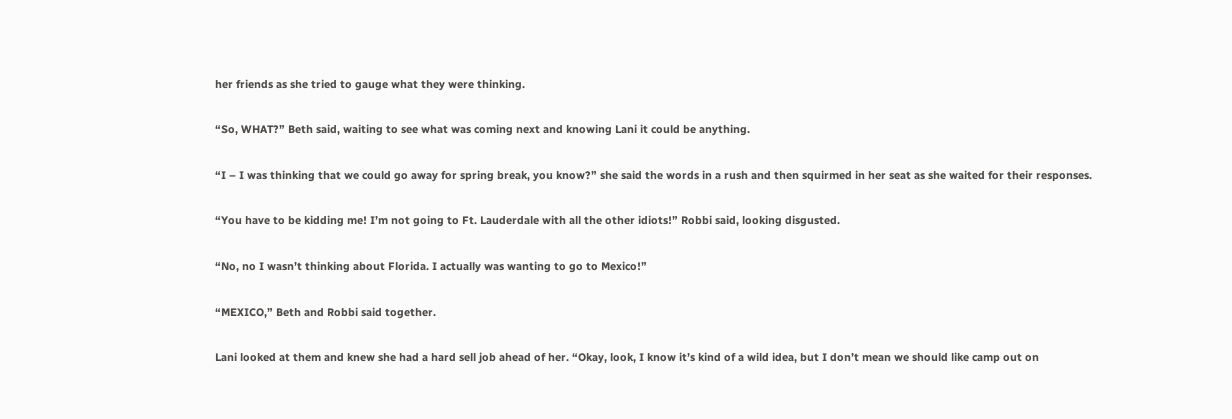her friends as she tried to gauge what they were thinking.

“So, WHAT?” Beth said, waiting to see what was coming next and knowing Lani it could be anything.

“I – I was thinking that we could go away for spring break, you know?” she said the words in a rush and then squirmed in her seat as she waited for their responses.

“You have to be kidding me! I’m not going to Ft. Lauderdale with all the other idiots!” Robbi said, looking disgusted.

“No, no I wasn’t thinking about Florida. I actually was wanting to go to Mexico!”

“MEXICO,” Beth and Robbi said together.

Lani looked at them and knew she had a hard sell job ahead of her. “Okay, look, I know it’s kind of a wild idea, but I don’t mean we should like camp out on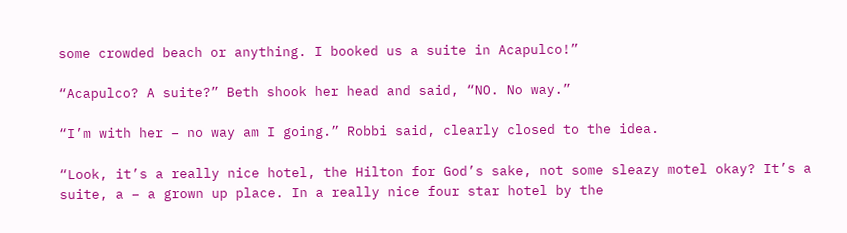some crowded beach or anything. I booked us a suite in Acapulco!”

“Acapulco? A suite?” Beth shook her head and said, “NO. No way.”

“I’m with her – no way am I going.” Robbi said, clearly closed to the idea.

“Look, it’s a really nice hotel, the Hilton for God’s sake, not some sleazy motel okay? It’s a suite, a – a grown up place. In a really nice four star hotel by the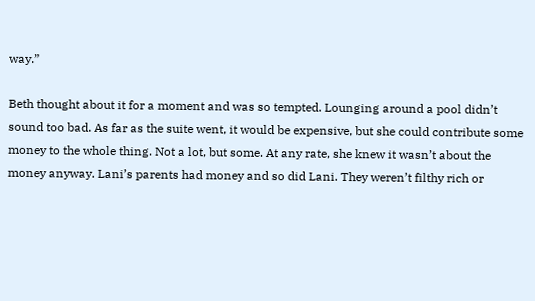way.”

Beth thought about it for a moment and was so tempted. Lounging around a pool didn’t sound too bad. As far as the suite went, it would be expensive, but she could contribute some money to the whole thing. Not a lot, but some. At any rate, she knew it wasn’t about the money anyway. Lani’s parents had money and so did Lani. They weren’t filthy rich or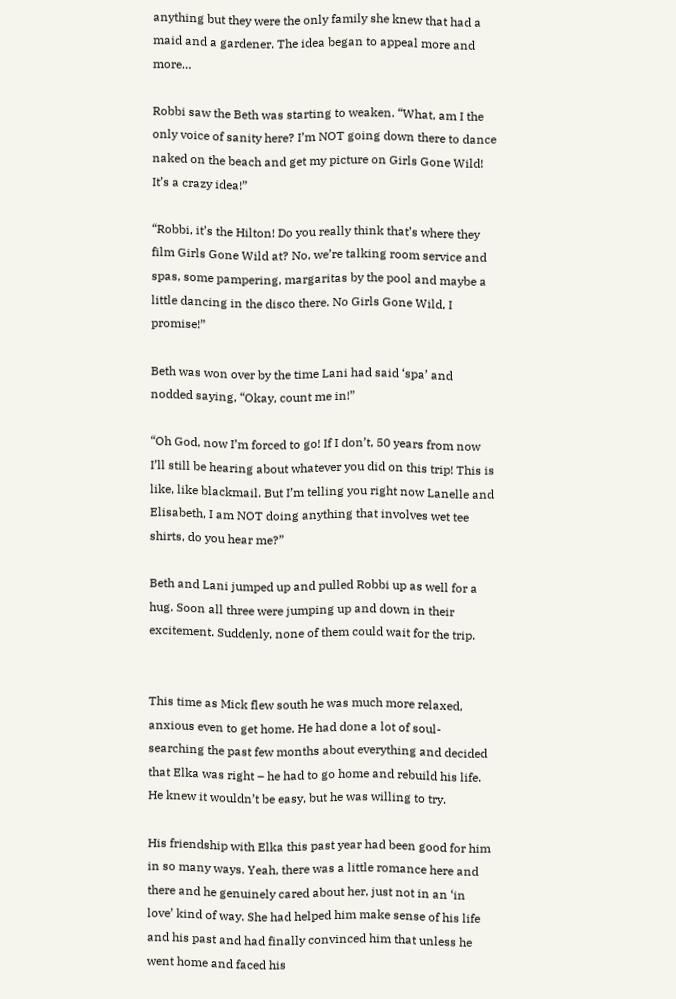anything but they were the only family she knew that had a maid and a gardener. The idea began to appeal more and more…

Robbi saw the Beth was starting to weaken. “What, am I the only voice of sanity here? I’m NOT going down there to dance naked on the beach and get my picture on Girls Gone Wild! It’s a crazy idea!”

“Robbi, it’s the Hilton! Do you really think that’s where they film Girls Gone Wild at? No, we’re talking room service and spas, some pampering, margaritas by the pool and maybe a little dancing in the disco there. No Girls Gone Wild, I promise!”

Beth was won over by the time Lani had said ‘spa’ and nodded saying, “Okay, count me in!”

“Oh God, now I’m forced to go! If I don’t, 50 years from now I’ll still be hearing about whatever you did on this trip! This is like, like blackmail. But I’m telling you right now Lanelle and Elisabeth, I am NOT doing anything that involves wet tee shirts, do you hear me?”

Beth and Lani jumped up and pulled Robbi up as well for a hug. Soon all three were jumping up and down in their excitement. Suddenly, none of them could wait for the trip.


This time as Mick flew south he was much more relaxed, anxious even to get home. He had done a lot of soul-searching the past few months about everything and decided that Elka was right – he had to go home and rebuild his life. He knew it wouldn’t be easy, but he was willing to try.

His friendship with Elka this past year had been good for him in so many ways. Yeah, there was a little romance here and there and he genuinely cared about her, just not in an ‘in love’ kind of way. She had helped him make sense of his life and his past and had finally convinced him that unless he went home and faced his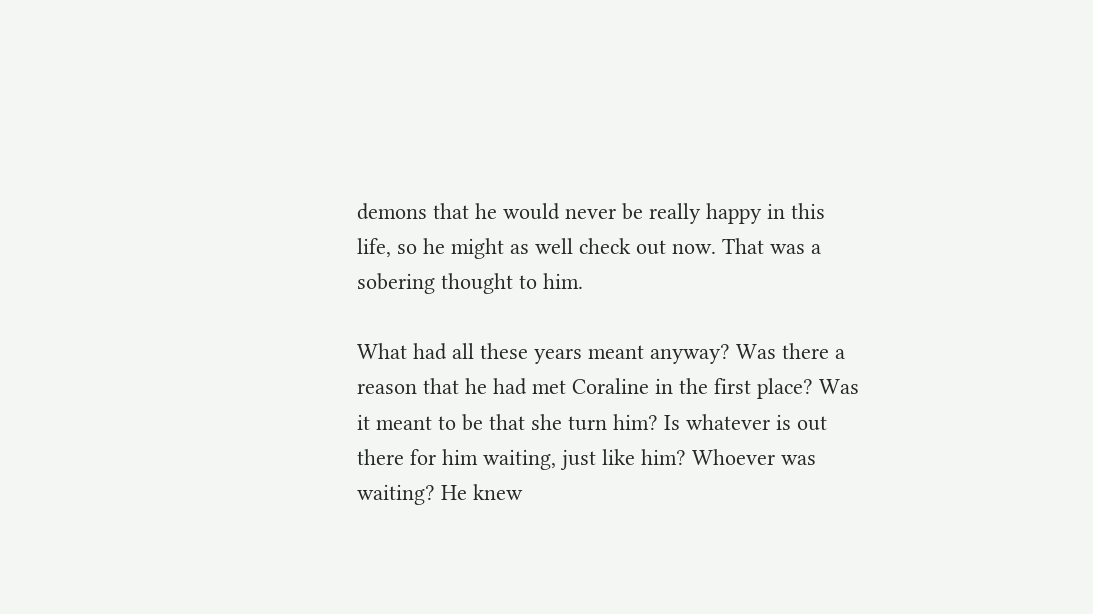demons that he would never be really happy in this life, so he might as well check out now. That was a sobering thought to him.

What had all these years meant anyway? Was there a reason that he had met Coraline in the first place? Was it meant to be that she turn him? Is whatever is out there for him waiting, just like him? Whoever was waiting? He knew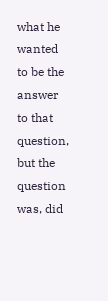what he wanted to be the answer to that question, but the question was, did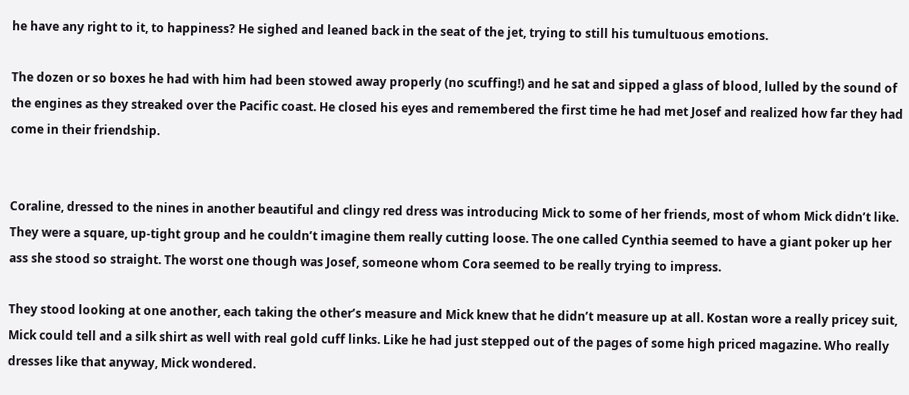he have any right to it, to happiness? He sighed and leaned back in the seat of the jet, trying to still his tumultuous emotions.

The dozen or so boxes he had with him had been stowed away properly (no scuffing!) and he sat and sipped a glass of blood, lulled by the sound of the engines as they streaked over the Pacific coast. He closed his eyes and remembered the first time he had met Josef and realized how far they had come in their friendship.


Coraline, dressed to the nines in another beautiful and clingy red dress was introducing Mick to some of her friends, most of whom Mick didn’t like. They were a square, up-tight group and he couldn’t imagine them really cutting loose. The one called Cynthia seemed to have a giant poker up her ass she stood so straight. The worst one though was Josef, someone whom Cora seemed to be really trying to impress.

They stood looking at one another, each taking the other’s measure and Mick knew that he didn’t measure up at all. Kostan wore a really pricey suit, Mick could tell and a silk shirt as well with real gold cuff links. Like he had just stepped out of the pages of some high priced magazine. Who really dresses like that anyway, Mick wondered.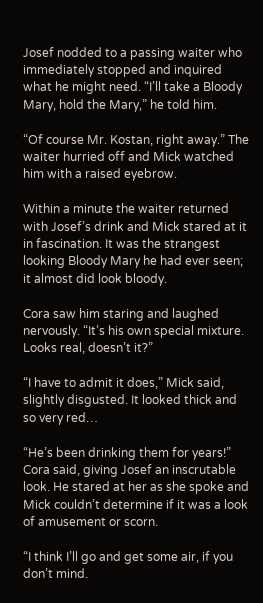Josef nodded to a passing waiter who immediately stopped and inquired what he might need. “I’ll take a Bloody Mary, hold the Mary,” he told him.

“Of course Mr. Kostan, right away.” The waiter hurried off and Mick watched him with a raised eyebrow.

Within a minute the waiter returned with Josef’s drink and Mick stared at it in fascination. It was the strangest looking Bloody Mary he had ever seen; it almost did look bloody.

Cora saw him staring and laughed nervously. “It’s his own special mixture. Looks real, doesn’t it?”

“I have to admit it does,” Mick said, slightly disgusted. It looked thick and so very red…

“He’s been drinking them for years!” Cora said, giving Josef an inscrutable look. He stared at her as she spoke and Mick couldn’t determine if it was a look of amusement or scorn.

“I think I’ll go and get some air, if you don’t mind.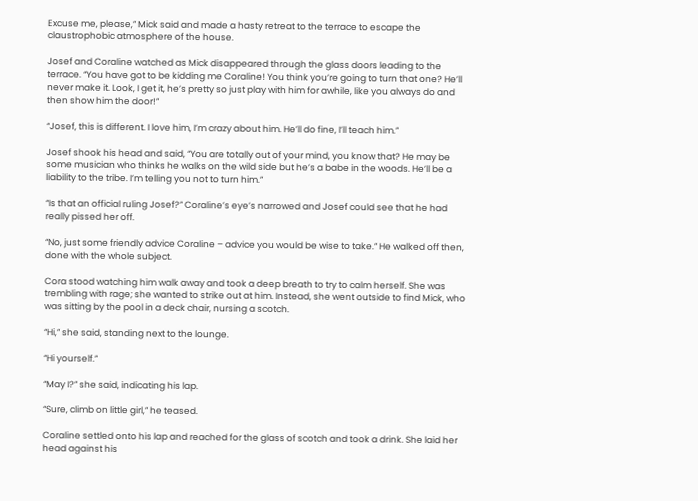Excuse me, please,” Mick said and made a hasty retreat to the terrace to escape the claustrophobic atmosphere of the house.

Josef and Coraline watched as Mick disappeared through the glass doors leading to the terrace. “You have got to be kidding me Coraline! You think you’re going to turn that one? He’ll never make it. Look, I get it, he’s pretty so just play with him for awhile, like you always do and then show him the door!”

“Josef, this is different. I love him, I’m crazy about him. He’ll do fine, I’ll teach him.”

Josef shook his head and said, “You are totally out of your mind, you know that? He may be some musician who thinks he walks on the wild side but he’s a babe in the woods. He’ll be a liability to the tribe. I’m telling you not to turn him.”

“Is that an official ruling Josef?” Coraline’s eye’s narrowed and Josef could see that he had really pissed her off.

“No, just some friendly advice Coraline – advice you would be wise to take.” He walked off then, done with the whole subject.

Cora stood watching him walk away and took a deep breath to try to calm herself. She was trembling with rage; she wanted to strike out at him. Instead, she went outside to find Mick, who was sitting by the pool in a deck chair, nursing a scotch.

“Hi,” she said, standing next to the lounge.

“Hi yourself.”

“May I?” she said, indicating his lap.

“Sure, climb on little girl,” he teased.

Coraline settled onto his lap and reached for the glass of scotch and took a drink. She laid her head against his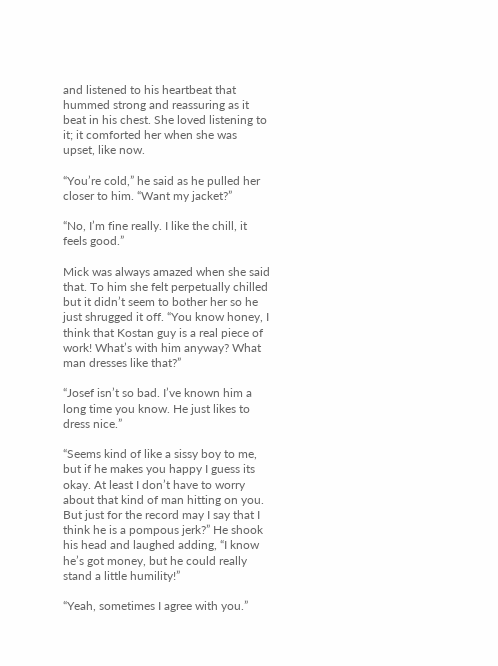and listened to his heartbeat that hummed strong and reassuring as it beat in his chest. She loved listening to it; it comforted her when she was upset, like now.

“You’re cold,” he said as he pulled her closer to him. “Want my jacket?”

“No, I’m fine really. I like the chill, it feels good.”

Mick was always amazed when she said that. To him she felt perpetually chilled but it didn’t seem to bother her so he just shrugged it off. “You know honey, I think that Kostan guy is a real piece of work! What’s with him anyway? What man dresses like that?”

“Josef isn’t so bad. I’ve known him a long time you know. He just likes to dress nice.”

“Seems kind of like a sissy boy to me, but if he makes you happy I guess its okay. At least I don’t have to worry about that kind of man hitting on you. But just for the record may I say that I think he is a pompous jerk?” He shook his head and laughed adding, “I know he’s got money, but he could really stand a little humility!”

“Yeah, sometimes I agree with you.”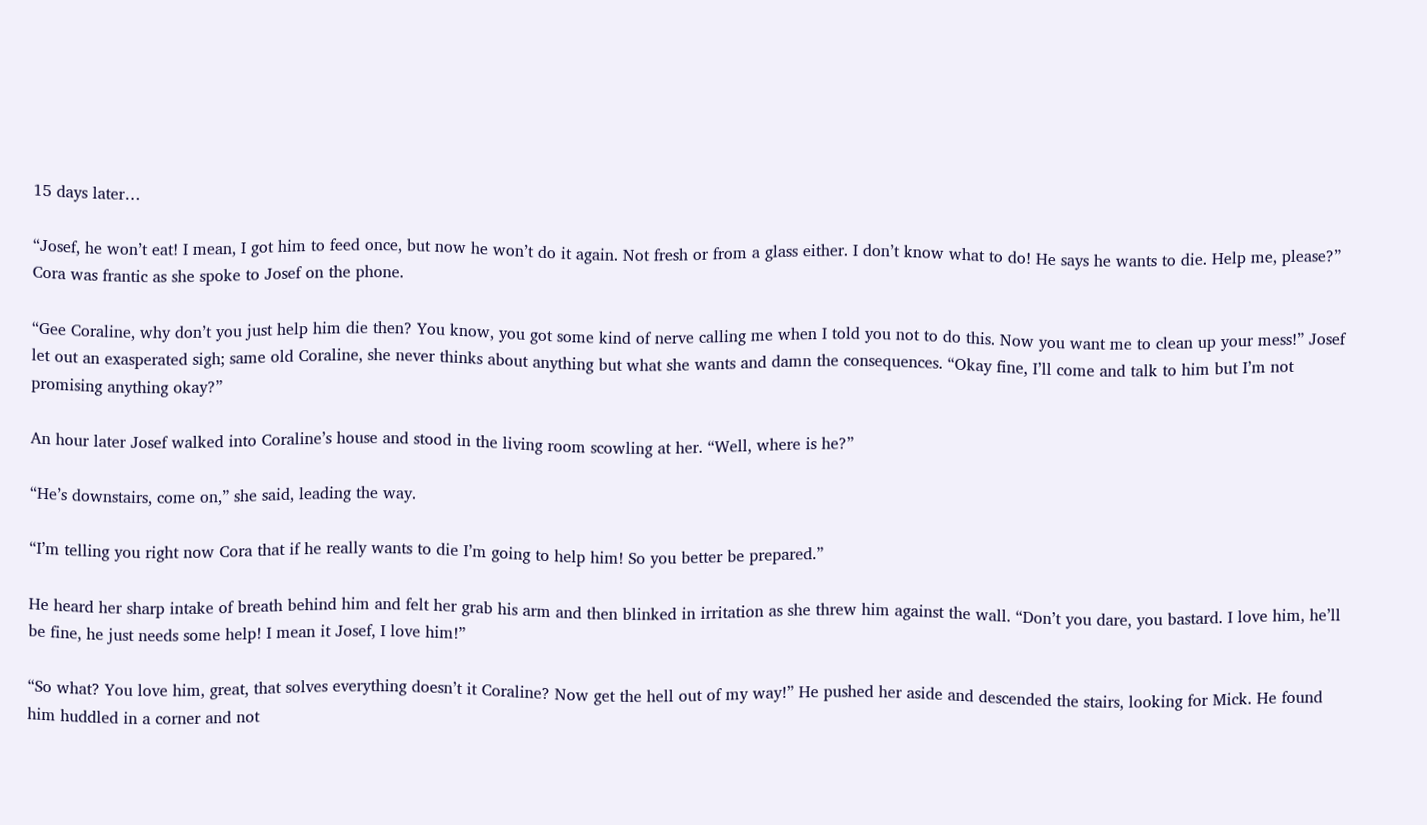15 days later…

“Josef, he won’t eat! I mean, I got him to feed once, but now he won’t do it again. Not fresh or from a glass either. I don’t know what to do! He says he wants to die. Help me, please?” Cora was frantic as she spoke to Josef on the phone.

“Gee Coraline, why don’t you just help him die then? You know, you got some kind of nerve calling me when I told you not to do this. Now you want me to clean up your mess!” Josef let out an exasperated sigh; same old Coraline, she never thinks about anything but what she wants and damn the consequences. “Okay fine, I’ll come and talk to him but I’m not promising anything okay?”

An hour later Josef walked into Coraline’s house and stood in the living room scowling at her. “Well, where is he?”

“He’s downstairs, come on,” she said, leading the way.

“I’m telling you right now Cora that if he really wants to die I’m going to help him! So you better be prepared.”

He heard her sharp intake of breath behind him and felt her grab his arm and then blinked in irritation as she threw him against the wall. “Don’t you dare, you bastard. I love him, he’ll be fine, he just needs some help! I mean it Josef, I love him!”

“So what? You love him, great, that solves everything doesn’t it Coraline? Now get the hell out of my way!” He pushed her aside and descended the stairs, looking for Mick. He found him huddled in a corner and not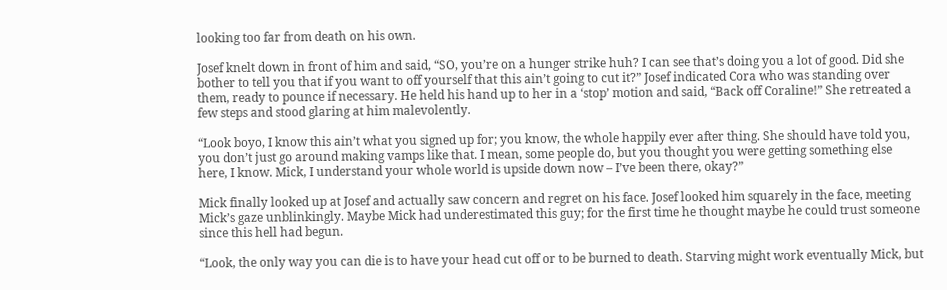looking too far from death on his own.

Josef knelt down in front of him and said, “SO, you’re on a hunger strike huh? I can see that’s doing you a lot of good. Did she bother to tell you that if you want to off yourself that this ain’t going to cut it?” Josef indicated Cora who was standing over them, ready to pounce if necessary. He held his hand up to her in a ‘stop’ motion and said, “Back off Coraline!” She retreated a few steps and stood glaring at him malevolently.

“Look boyo, I know this ain’t what you signed up for; you know, the whole happily ever after thing. She should have told you, you don’t just go around making vamps like that. I mean, some people do, but you thought you were getting something else here, I know. Mick, I understand your whole world is upside down now – I’ve been there, okay?”

Mick finally looked up at Josef and actually saw concern and regret on his face. Josef looked him squarely in the face, meeting Mick’s gaze unblinkingly. Maybe Mick had underestimated this guy; for the first time he thought maybe he could trust someone since this hell had begun.

“Look, the only way you can die is to have your head cut off or to be burned to death. Starving might work eventually Mick, but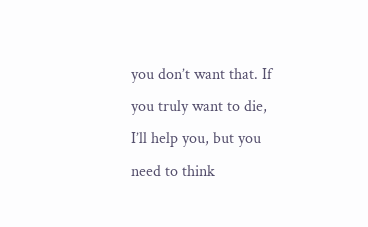you don’t want that. If you truly want to die, I’ll help you, but you need to think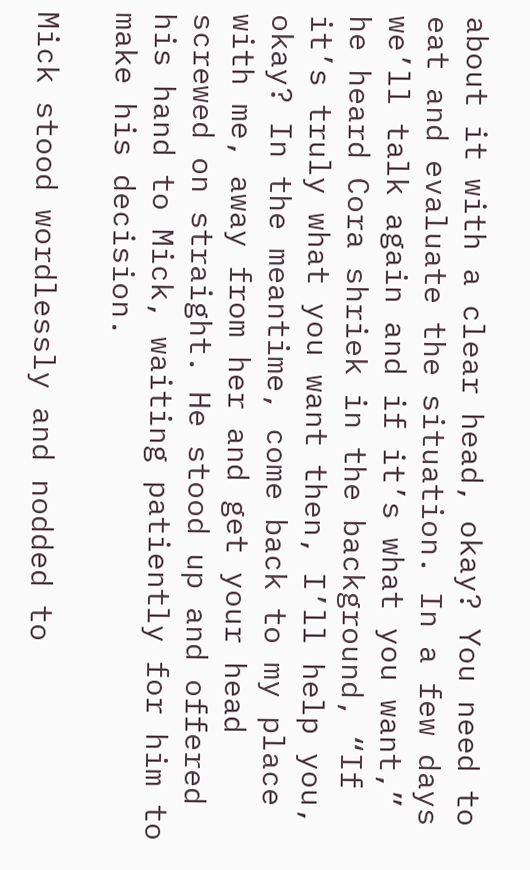about it with a clear head, okay? You need to eat and evaluate the situation. In a few days we’ll talk again and if it’s what you want,” he heard Cora shriek in the background, “If it’s truly what you want then, I’ll help you, okay? In the meantime, come back to my place with me, away from her and get your head screwed on straight. He stood up and offered his hand to Mick, waiting patiently for him to make his decision.

Mick stood wordlessly and nodded to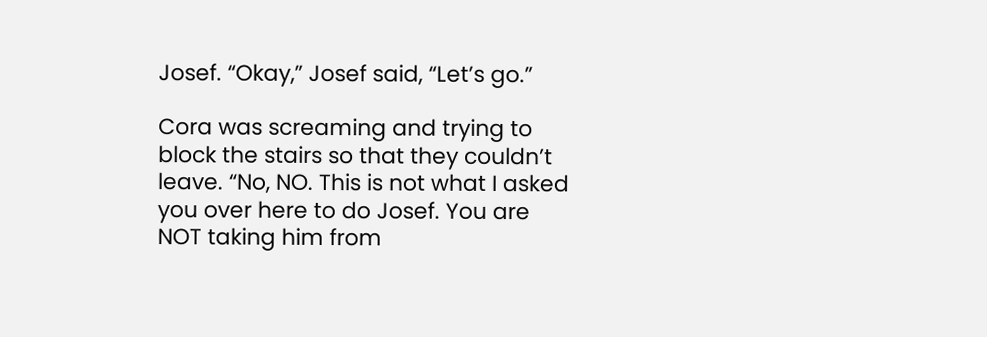Josef. “Okay,” Josef said, “Let’s go.”

Cora was screaming and trying to block the stairs so that they couldn’t leave. “No, NO. This is not what I asked you over here to do Josef. You are NOT taking him from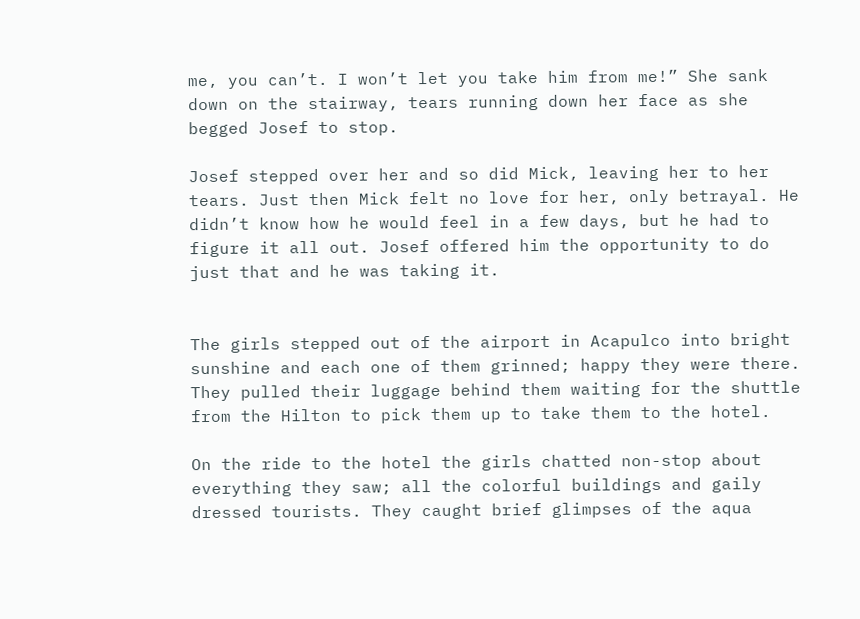me, you can’t. I won’t let you take him from me!” She sank down on the stairway, tears running down her face as she begged Josef to stop.

Josef stepped over her and so did Mick, leaving her to her tears. Just then Mick felt no love for her, only betrayal. He didn’t know how he would feel in a few days, but he had to figure it all out. Josef offered him the opportunity to do just that and he was taking it.


The girls stepped out of the airport in Acapulco into bright sunshine and each one of them grinned; happy they were there. They pulled their luggage behind them waiting for the shuttle from the Hilton to pick them up to take them to the hotel.

On the ride to the hotel the girls chatted non-stop about everything they saw; all the colorful buildings and gaily dressed tourists. They caught brief glimpses of the aqua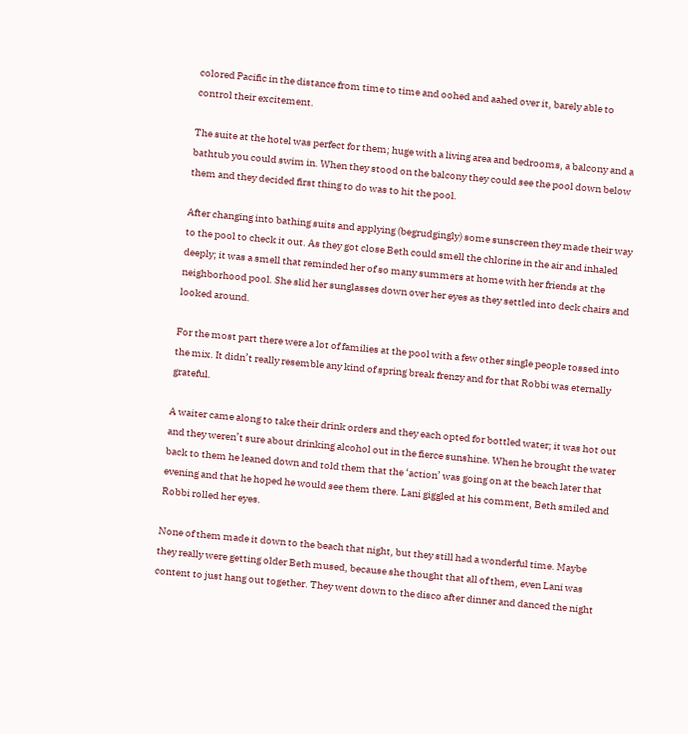colored Pacific in the distance from time to time and oohed and aahed over it, barely able to control their excitement.

The suite at the hotel was perfect for them; huge with a living area and bedrooms, a balcony and a bathtub you could swim in. When they stood on the balcony they could see the pool down below them and they decided first thing to do was to hit the pool.

After changing into bathing suits and applying (begrudgingly) some sunscreen they made their way to the pool to check it out. As they got close Beth could smell the chlorine in the air and inhaled deeply; it was a smell that reminded her of so many summers at home with her friends at the neighborhood pool. She slid her sunglasses down over her eyes as they settled into deck chairs and looked around.

For the most part there were a lot of families at the pool with a few other single people tossed into the mix. It didn’t really resemble any kind of spring break frenzy and for that Robbi was eternally grateful.

A waiter came along to take their drink orders and they each opted for bottled water; it was hot out and they weren’t sure about drinking alcohol out in the fierce sunshine. When he brought the water back to them he leaned down and told them that the ‘action’ was going on at the beach later that evening and that he hoped he would see them there. Lani giggled at his comment, Beth smiled and Robbi rolled her eyes.

None of them made it down to the beach that night, but they still had a wonderful time. Maybe they really were getting older Beth mused, because she thought that all of them, even Lani was content to just hang out together. They went down to the disco after dinner and danced the night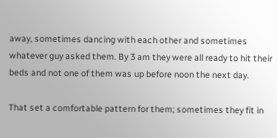away, sometimes dancing with each other and sometimes whatever guy asked them. By 3 am they were all ready to hit their beds and not one of them was up before noon the next day.

That set a comfortable pattern for them; sometimes they fit in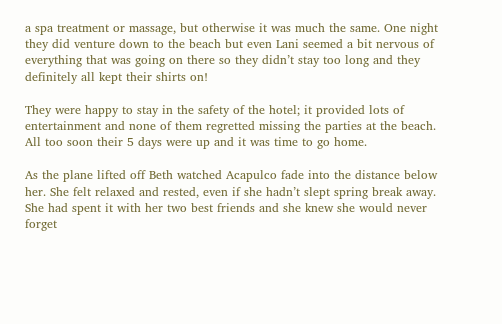a spa treatment or massage, but otherwise it was much the same. One night they did venture down to the beach but even Lani seemed a bit nervous of everything that was going on there so they didn’t stay too long and they definitely all kept their shirts on!

They were happy to stay in the safety of the hotel; it provided lots of entertainment and none of them regretted missing the parties at the beach. All too soon their 5 days were up and it was time to go home.

As the plane lifted off Beth watched Acapulco fade into the distance below her. She felt relaxed and rested, even if she hadn’t slept spring break away. She had spent it with her two best friends and she knew she would never forget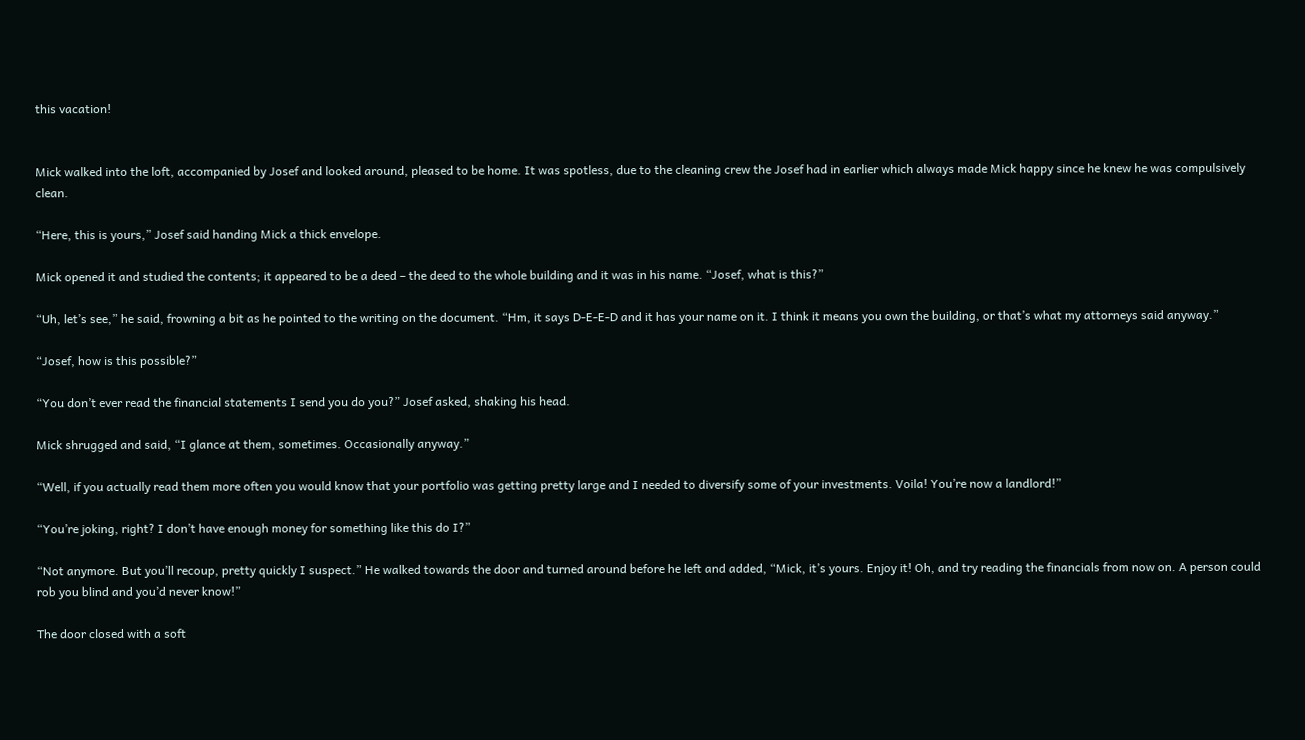this vacation!


Mick walked into the loft, accompanied by Josef and looked around, pleased to be home. It was spotless, due to the cleaning crew the Josef had in earlier which always made Mick happy since he knew he was compulsively clean.

“Here, this is yours,” Josef said handing Mick a thick envelope.

Mick opened it and studied the contents; it appeared to be a deed – the deed to the whole building and it was in his name. “Josef, what is this?”

“Uh, let’s see,” he said, frowning a bit as he pointed to the writing on the document. “Hm, it says D-E-E-D and it has your name on it. I think it means you own the building, or that’s what my attorneys said anyway.”

“Josef, how is this possible?”

“You don’t ever read the financial statements I send you do you?” Josef asked, shaking his head.

Mick shrugged and said, “I glance at them, sometimes. Occasionally anyway.”

“Well, if you actually read them more often you would know that your portfolio was getting pretty large and I needed to diversify some of your investments. Voila! You’re now a landlord!”

“You’re joking, right? I don’t have enough money for something like this do I?”

“Not anymore. But you’ll recoup, pretty quickly I suspect.” He walked towards the door and turned around before he left and added, “Mick, it’s yours. Enjoy it! Oh, and try reading the financials from now on. A person could rob you blind and you’d never know!”

The door closed with a soft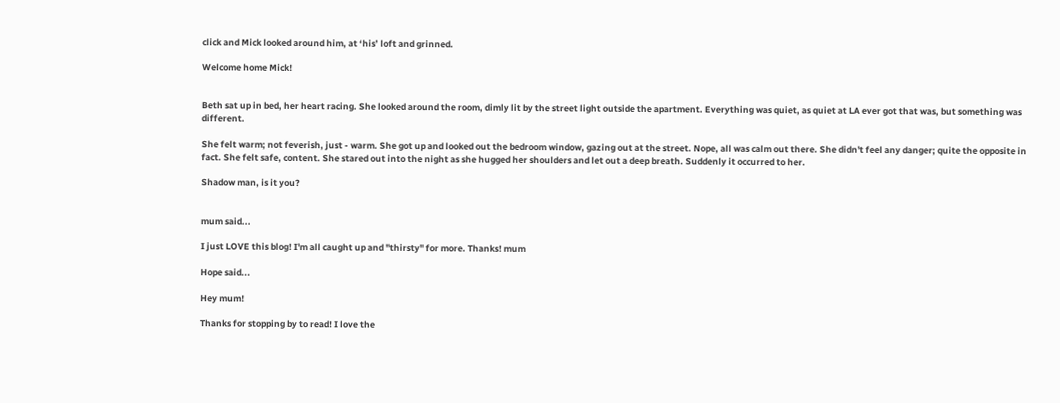click and Mick looked around him, at ‘his’ loft and grinned.

Welcome home Mick!


Beth sat up in bed, her heart racing. She looked around the room, dimly lit by the street light outside the apartment. Everything was quiet, as quiet at LA ever got that was, but something was different.

She felt warm; not feverish, just - warm. She got up and looked out the bedroom window, gazing out at the street. Nope, all was calm out there. She didn't feel any danger; quite the opposite in fact. She felt safe, content. She stared out into the night as she hugged her shoulders and let out a deep breath. Suddenly it occurred to her.

Shadow man, is it you?


mum said...

I just LOVE this blog! I'm all caught up and "thirsty" for more. Thanks! mum

Hope said...

Hey mum!

Thanks for stopping by to read! I love the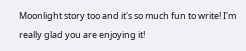Moonlight story too and it's so much fun to write! I'm really glad you are enjoying it!